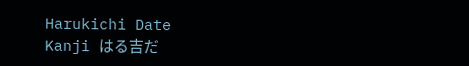Harukichi Date
Kanji はる吉だ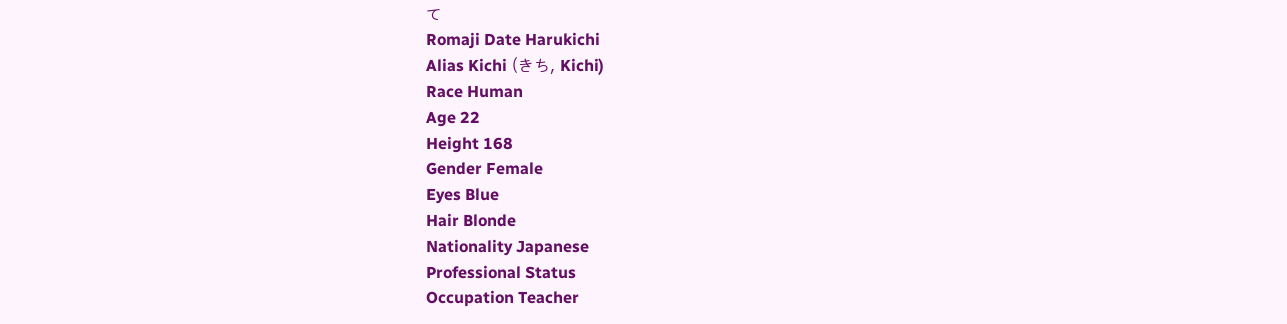て
Romaji Date Harukichi
Alias Kichi (きち, Kichi)
Race Human
Age 22
Height 168
Gender Female
Eyes Blue
Hair Blonde
Nationality Japanese
Professional Status
Occupation Teacher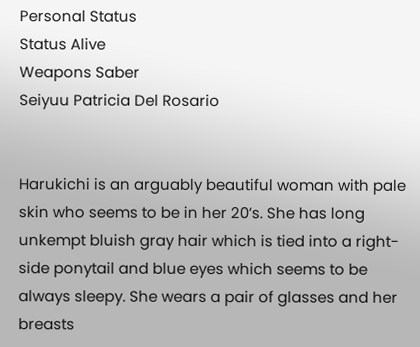Personal Status
Status Alive
Weapons Saber
Seiyuu Patricia Del Rosario


Harukichi is an arguably beautiful woman with pale skin who seems to be in her 20’s. She has long unkempt bluish gray hair which is tied into a right-side ponytail and blue eyes which seems to be always sleepy. She wears a pair of glasses and her breasts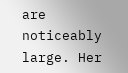are noticeably large. Her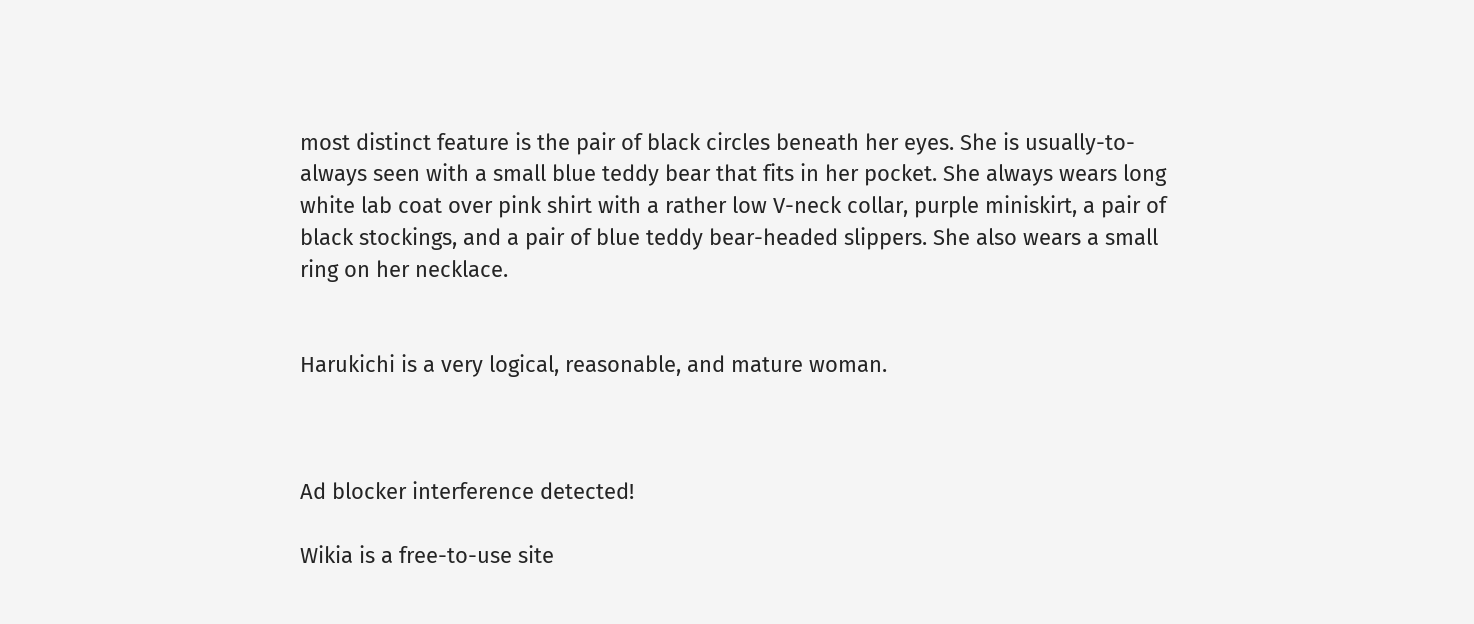most distinct feature is the pair of black circles beneath her eyes. She is usually-to-always seen with a small blue teddy bear that fits in her pocket. She always wears long white lab coat over pink shirt with a rather low V-neck collar, purple miniskirt, a pair of black stockings, and a pair of blue teddy bear-headed slippers. She also wears a small ring on her necklace.


Harukichi is a very logical, reasonable, and mature woman.



Ad blocker interference detected!

Wikia is a free-to-use site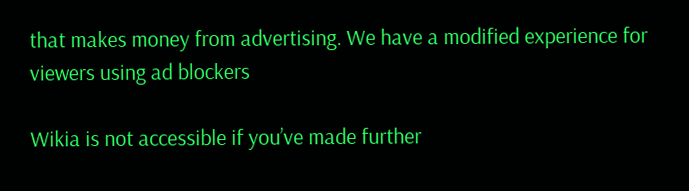that makes money from advertising. We have a modified experience for viewers using ad blockers

Wikia is not accessible if you’ve made further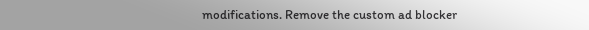modifications. Remove the custom ad blocker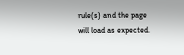rule(s) and the page will load as expected.